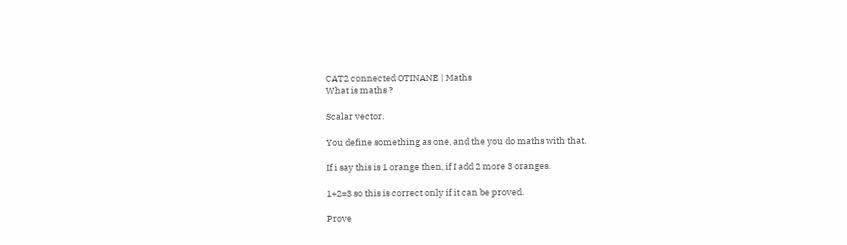CAT2 connected OTINANE | Maths
What is maths ?

Scalar vector.

You define something as one, and the you do maths with that.

If i say this is 1 orange then, if I add 2 more 3 oranges.

1+2=3 so this is correct only if it can be proved.

Prove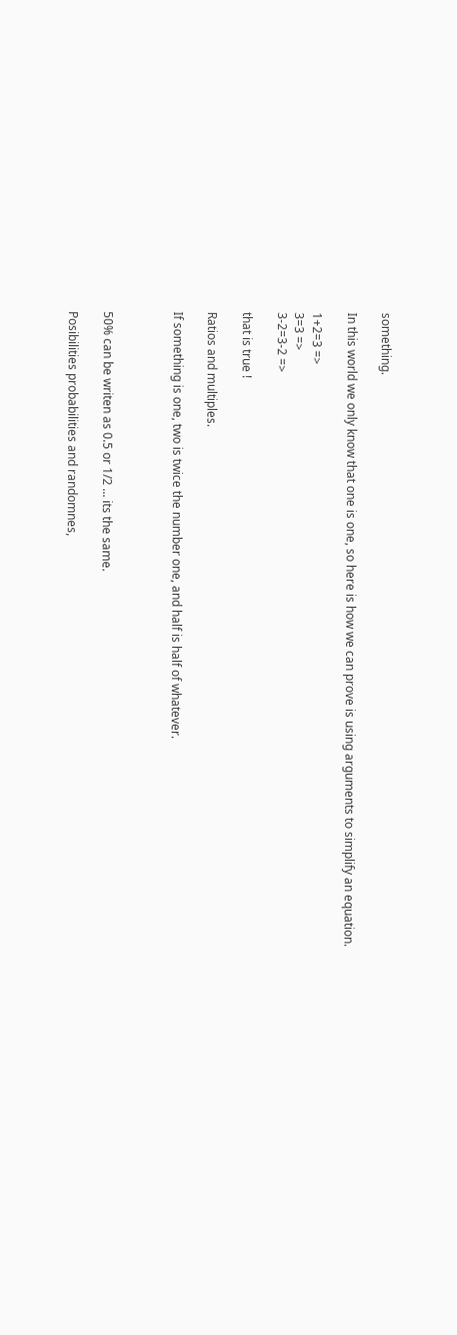something.

In this world we only know that one is one, so here is how we can prove is using arguments to simplify an equation.

1+2=3 =>
3=3 =>
3-2=3-2 =>

that is true !

Ratios and multiples.

If something is one, two is twice the number one, and half is half of whatever.



50% can be writen as 0.5 or 1/2 ... its the same.

Posibilities probabilities and randomnes,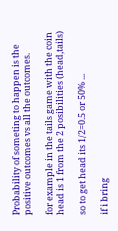Probability of someting to happen is the positive outcomes vs all the outcomes.

for example in the tails game with the coin head is 1 from the 2 posibilities (head,tails)

so to get head its 1/2=0.5 or 50% ...

if i bring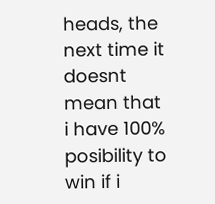heads, the next time it doesnt mean that i have 100% posibility to win if i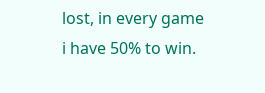lost, in every game i have 50% to win.